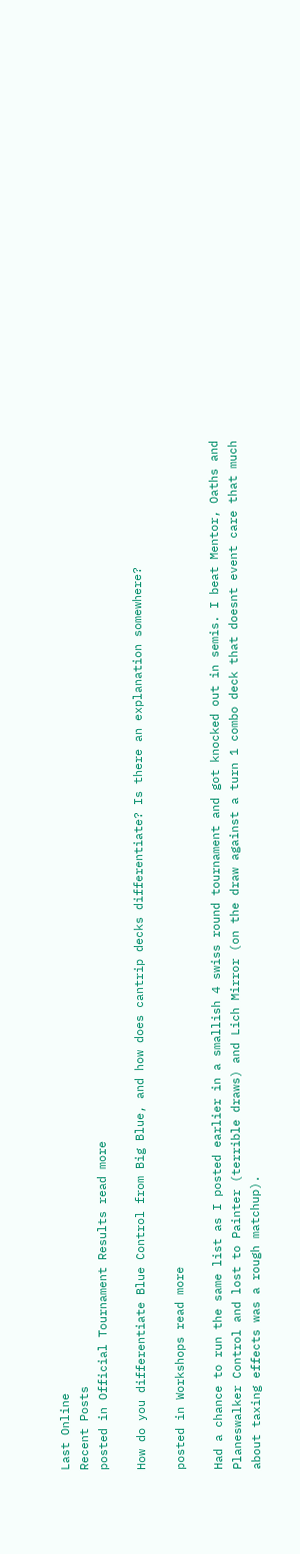Last Online
Recent Posts
posted in Official Tournament Results read more

How do you differentiate Blue Control from Big Blue, and how does cantrip decks differentiate? Is there an explanation somewhere?

posted in Workshops read more

Had a chance to run the same list as I posted earlier in a smallish 4 swiss round tournament and got knocked out in semis. I beat Mentor, Oaths and Planeswalker Control and lost to Painter (terrible draws) and Lich Mirror (on the draw against a turn 1 combo deck that doesnt event care that much about taxing effects was a rough matchup).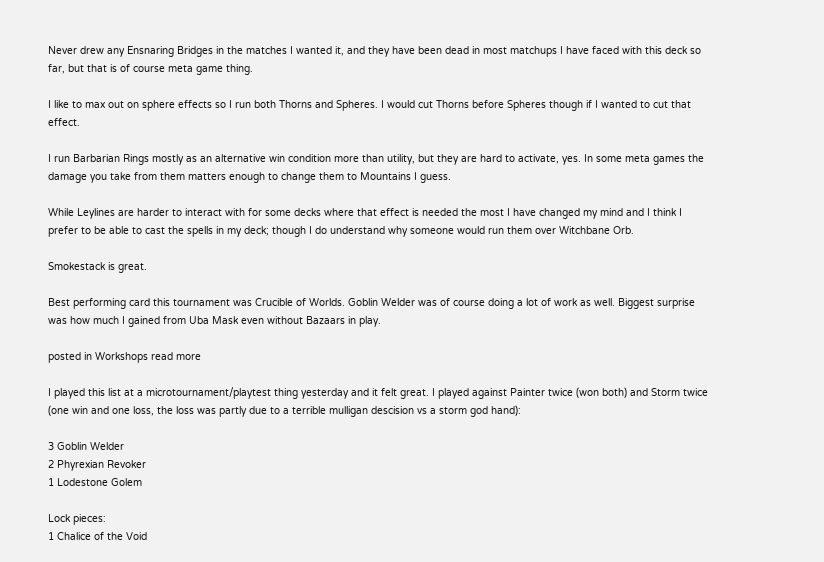Never drew any Ensnaring Bridges in the matches I wanted it, and they have been dead in most matchups I have faced with this deck so far, but that is of course meta game thing.

I like to max out on sphere effects so I run both Thorns and Spheres. I would cut Thorns before Spheres though if I wanted to cut that effect.

I run Barbarian Rings mostly as an alternative win condition more than utility, but they are hard to activate, yes. In some meta games the damage you take from them matters enough to change them to Mountains I guess.

While Leylines are harder to interact with for some decks where that effect is needed the most I have changed my mind and I think I prefer to be able to cast the spells in my deck; though I do understand why someone would run them over Witchbane Orb.

Smokestack is great.

Best performing card this tournament was Crucible of Worlds. Goblin Welder was of course doing a lot of work as well. Biggest surprise was how much I gained from Uba Mask even without Bazaars in play.

posted in Workshops read more

I played this list at a microtournament/playtest thing yesterday and it felt great. I played against Painter twice (won both) and Storm twice (one win and one loss, the loss was partly due to a terrible mulligan descision vs a storm god hand):

3 Goblin Welder
2 Phyrexian Revoker
1 Lodestone Golem

Lock pieces:
1 Chalice of the Void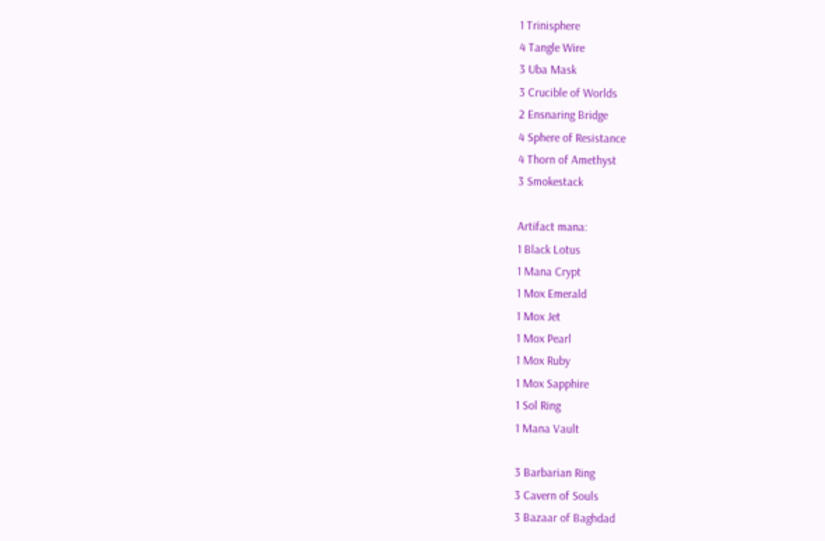1 Trinisphere
4 Tangle Wire
3 Uba Mask
3 Crucible of Worlds
2 Ensnaring Bridge
4 Sphere of Resistance
4 Thorn of Amethyst
3 Smokestack

Artifact mana:
1 Black Lotus
1 Mana Crypt
1 Mox Emerald
1 Mox Jet
1 Mox Pearl
1 Mox Ruby
1 Mox Sapphire
1 Sol Ring
1 Mana Vault

3 Barbarian Ring
3 Cavern of Souls
3 Bazaar of Baghdad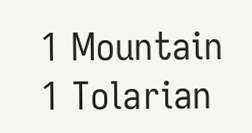1 Mountain
1 Tolarian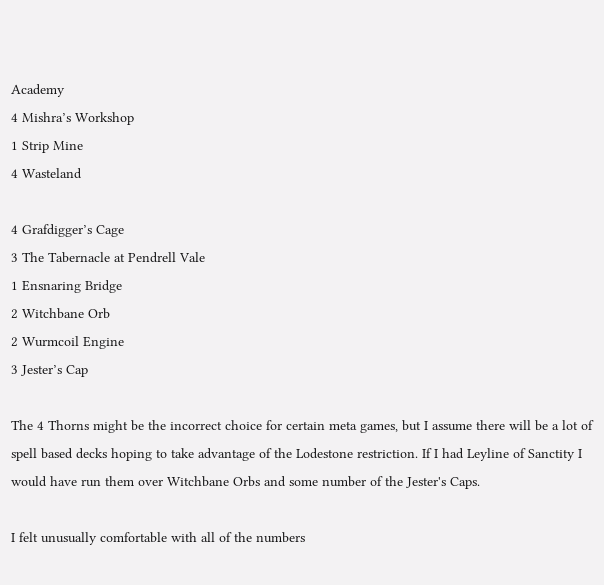Academy
4 Mishra’s Workshop
1 Strip Mine
4 Wasteland

4 Grafdigger’s Cage
3 The Tabernacle at Pendrell Vale
1 Ensnaring Bridge
2 Witchbane Orb
2 Wurmcoil Engine
3 Jester’s Cap

The 4 Thorns might be the incorrect choice for certain meta games, but I assume there will be a lot of spell based decks hoping to take advantage of the Lodestone restriction. If I had Leyline of Sanctity I would have run them over Witchbane Orbs and some number of the Jester's Caps.

I felt unusually comfortable with all of the numbers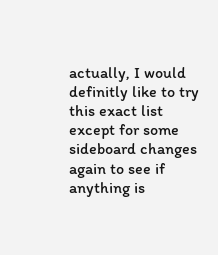actually, I would definitly like to try this exact list except for some sideboard changes again to see if anything is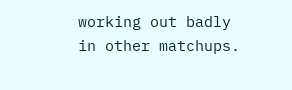working out badly in other matchups.